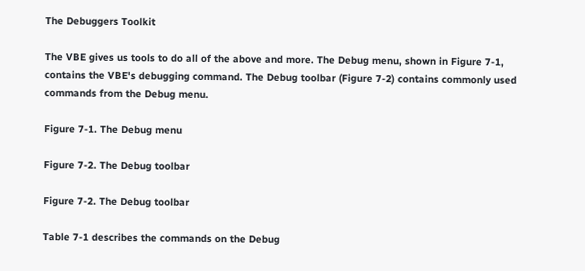The Debuggers Toolkit

The VBE gives us tools to do all of the above and more. The Debug menu, shown in Figure 7-1, contains the VBE's debugging command. The Debug toolbar (Figure 7-2) contains commonly used commands from the Debug menu.

Figure 7-1. The Debug menu

Figure 7-2. The Debug toolbar

Figure 7-2. The Debug toolbar

Table 7-1 describes the commands on the Debug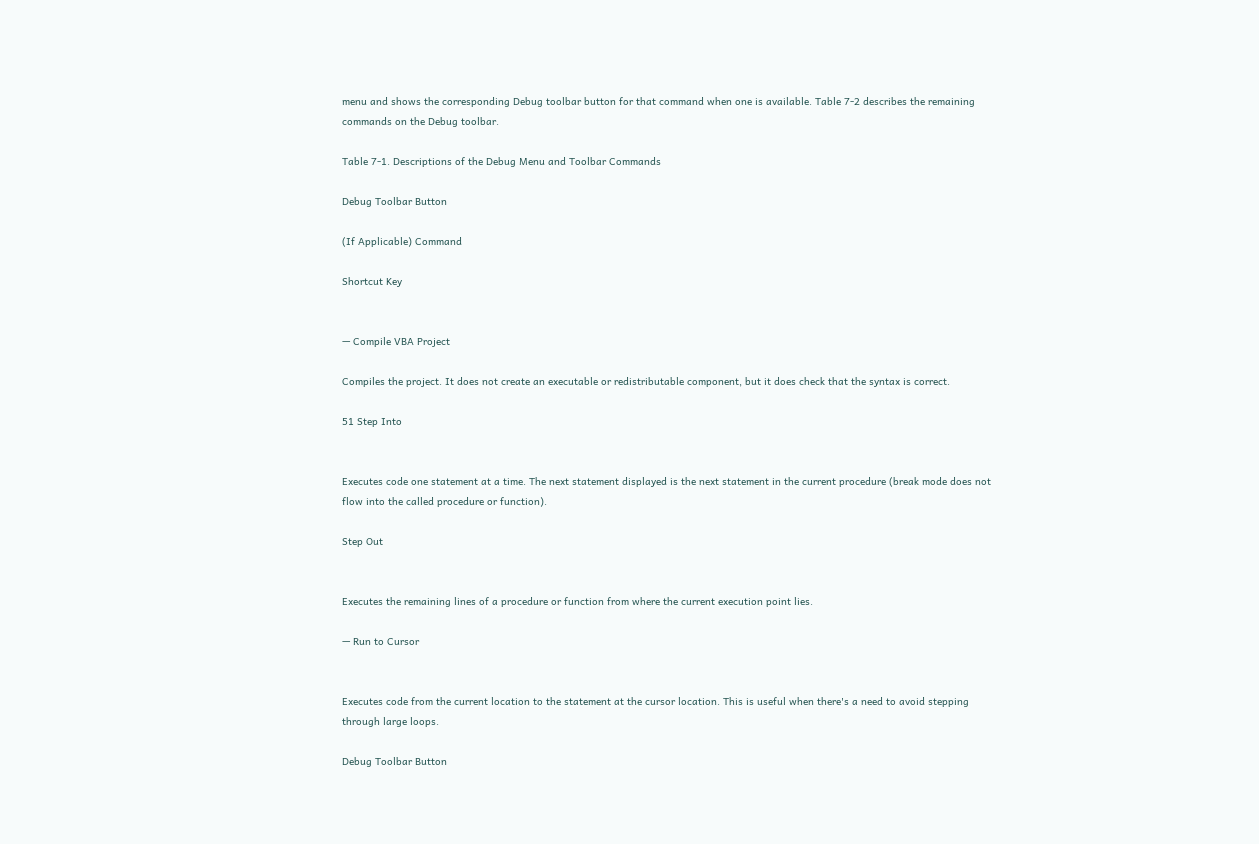menu and shows the corresponding Debug toolbar button for that command when one is available. Table 7-2 describes the remaining commands on the Debug toolbar.

Table 7-1. Descriptions of the Debug Menu and Toolbar Commands

Debug Toolbar Button

(If Applicable) Command

Shortcut Key


— Compile VBA Project

Compiles the project. It does not create an executable or redistributable component, but it does check that the syntax is correct.

51 Step Into


Executes code one statement at a time. The next statement displayed is the next statement in the current procedure (break mode does not flow into the called procedure or function).

Step Out


Executes the remaining lines of a procedure or function from where the current execution point lies.

— Run to Cursor


Executes code from the current location to the statement at the cursor location. This is useful when there's a need to avoid stepping through large loops.

Debug Toolbar Button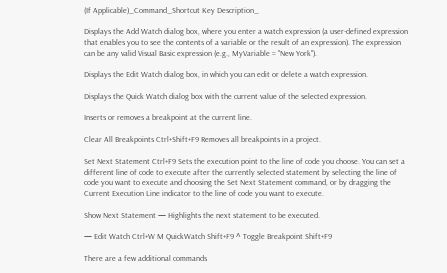(If Applicable)_Command_Shortcut Key Description_

Displays the Add Watch dialog box, where you enter a watch expression (a user-defined expression that enables you to see the contents of a variable or the result of an expression). The expression can be any valid Visual Basic expression (e.g., MyVariable = "New York").

Displays the Edit Watch dialog box, in which you can edit or delete a watch expression.

Displays the Quick Watch dialog box with the current value of the selected expression.

Inserts or removes a breakpoint at the current line.

Clear All Breakpoints Ctrl+Shift+F9 Removes all breakpoints in a project.

Set Next Statement Ctrl+F9 Sets the execution point to the line of code you choose. You can set a different line of code to execute after the currently selected statement by selecting the line of code you want to execute and choosing the Set Next Statement command, or by dragging the Current Execution Line indicator to the line of code you want to execute.

Show Next Statement — Highlights the next statement to be executed.

— Edit Watch Ctrl+W M QuickWatch Shift+F9 ^ Toggle Breakpoint Shift+F9

There are a few additional commands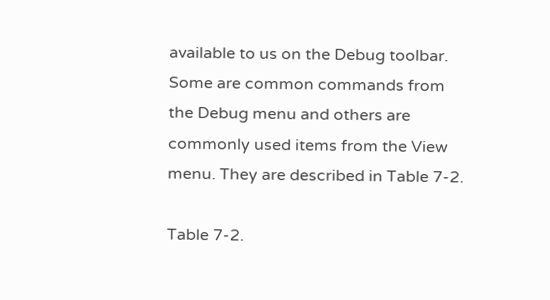available to us on the Debug toolbar. Some are common commands from the Debug menu and others are commonly used items from the View menu. They are described in Table 7-2.

Table 7-2.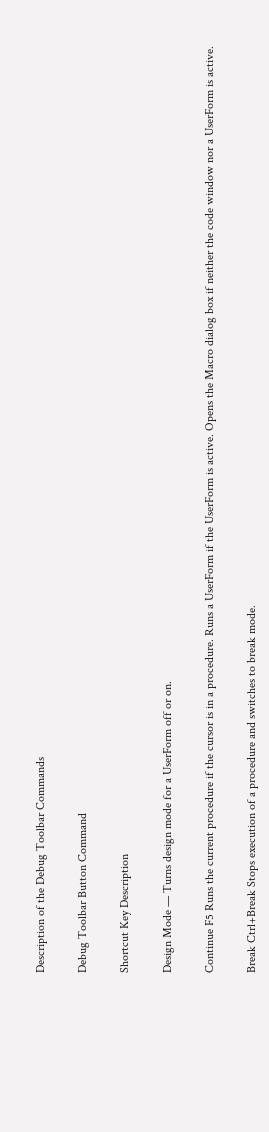Description of the Debug Toolbar Commands

Debug Toolbar Button Command

Shortcut Key Description

Design Mode — Turns design mode for a UserForm off or on.

Continue F5 Runs the current procedure if the cursor is in a procedure. Runs a UserForm if the UserForm is active. Opens the Macro dialog box if neither the code window nor a UserForm is active.

Break Ctrl+Break Stops execution of a procedure and switches to break mode.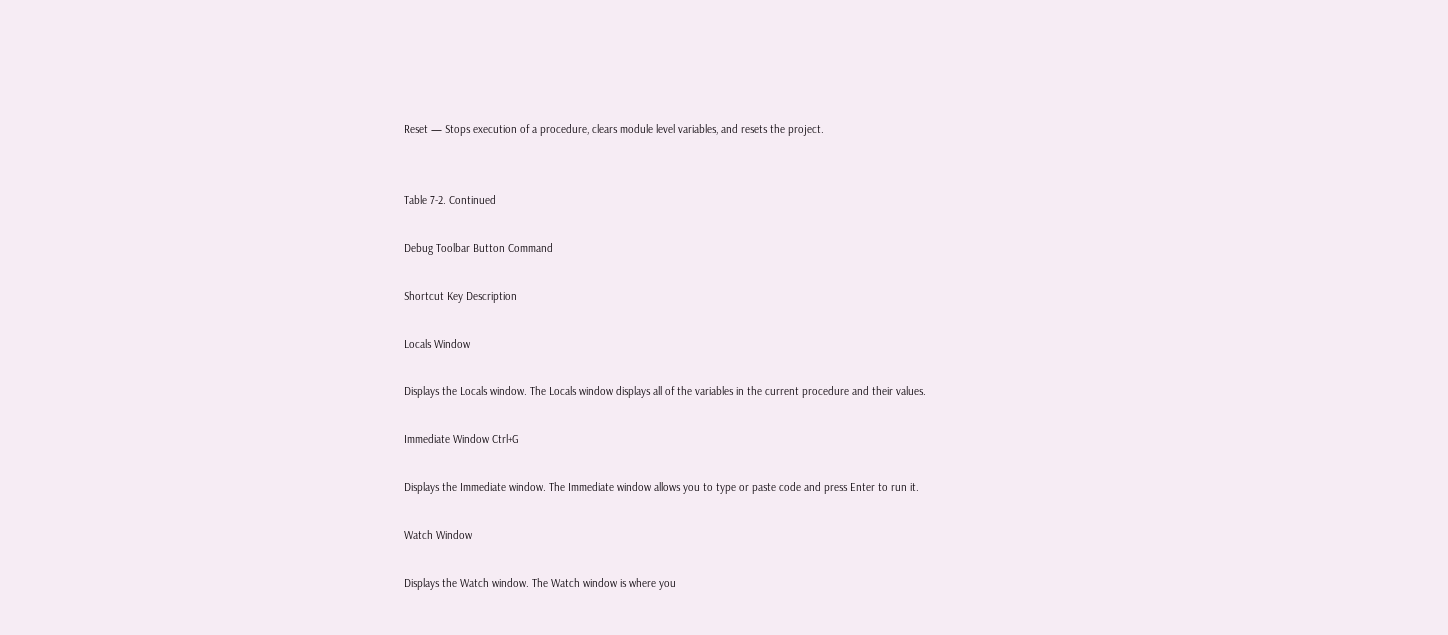Reset — Stops execution of a procedure, clears module level variables, and resets the project.


Table 7-2. Continued

Debug Toolbar Button Command

Shortcut Key Description

Locals Window

Displays the Locals window. The Locals window displays all of the variables in the current procedure and their values.

Immediate Window Ctrl+G

Displays the Immediate window. The Immediate window allows you to type or paste code and press Enter to run it.

Watch Window

Displays the Watch window. The Watch window is where you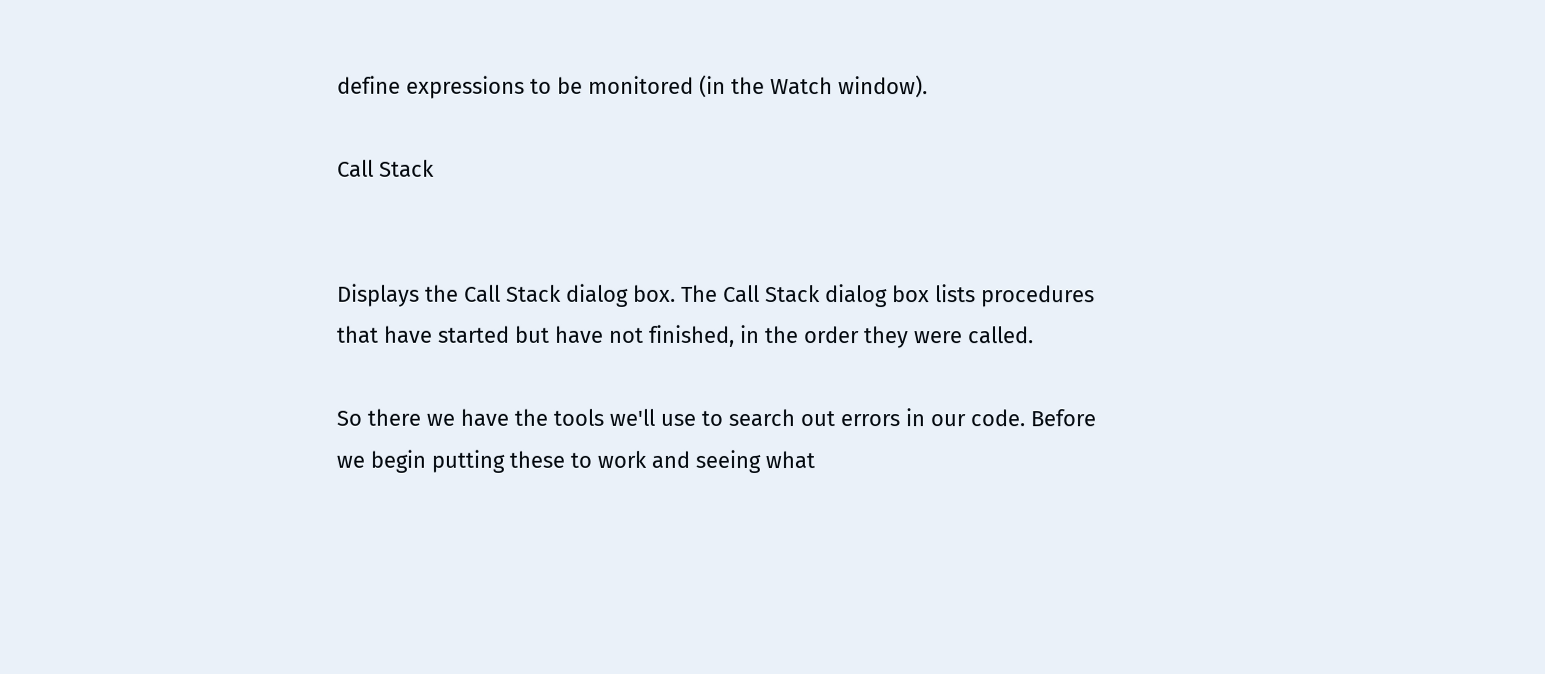define expressions to be monitored (in the Watch window).

Call Stack


Displays the Call Stack dialog box. The Call Stack dialog box lists procedures that have started but have not finished, in the order they were called.

So there we have the tools we'll use to search out errors in our code. Before we begin putting these to work and seeing what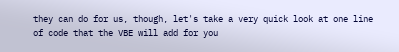they can do for us, though, let's take a very quick look at one line of code that the VBE will add for you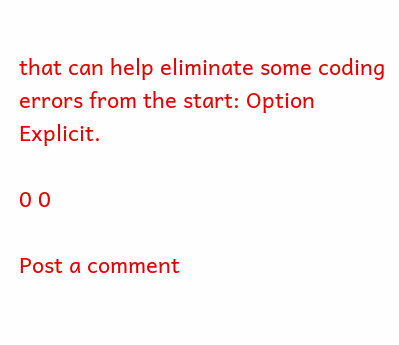that can help eliminate some coding errors from the start: Option Explicit.

0 0

Post a comment